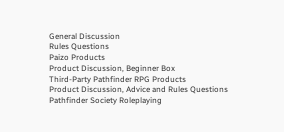General Discussion
Rules Questions
Paizo Products
Product Discussion, Beginner Box
Third-Party Pathfinder RPG Products
Product Discussion, Advice and Rules Questions
Pathfinder Society Roleplaying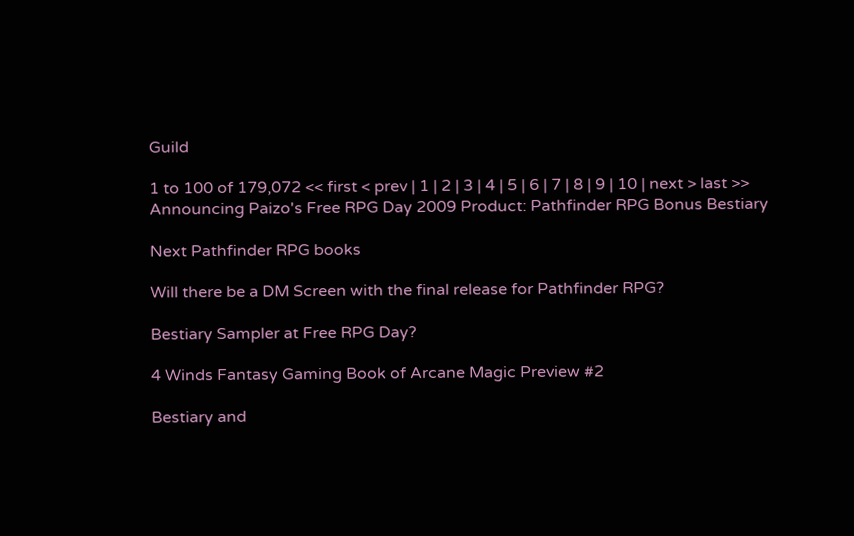Guild

1 to 100 of 179,072 << first < prev | 1 | 2 | 3 | 4 | 5 | 6 | 7 | 8 | 9 | 10 | next > last >>
Announcing Paizo's Free RPG Day 2009 Product: Pathfinder RPG Bonus Bestiary

Next Pathfinder RPG books

Will there be a DM Screen with the final release for Pathfinder RPG?

Bestiary Sampler at Free RPG Day?

4 Winds Fantasy Gaming Book of Arcane Magic Preview #2

Bestiary and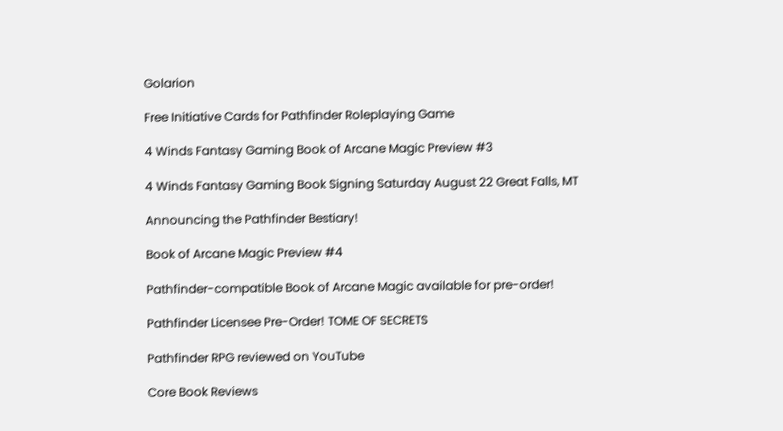Golarion

Free Initiative Cards for Pathfinder Roleplaying Game

4 Winds Fantasy Gaming Book of Arcane Magic Preview #3

4 Winds Fantasy Gaming Book Signing Saturday August 22 Great Falls, MT

Announcing the Pathfinder Bestiary!

Book of Arcane Magic Preview #4

Pathfinder-compatible Book of Arcane Magic available for pre-order!

Pathfinder Licensee Pre-Order! TOME OF SECRETS

Pathfinder RPG reviewed on YouTube

Core Book Reviews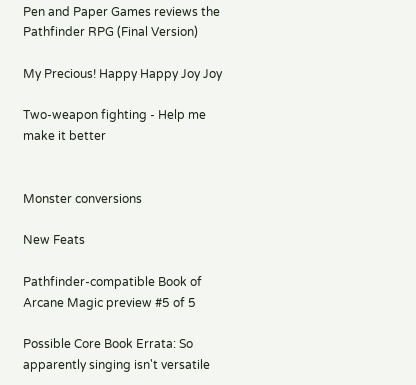Pen and Paper Games reviews the Pathfinder RPG (Final Version)

My Precious! Happy Happy Joy Joy

Two-weapon fighting - Help me make it better


Monster conversions

New Feats

Pathfinder-compatible Book of Arcane Magic preview #5 of 5

Possible Core Book Errata: So apparently singing isn't versatile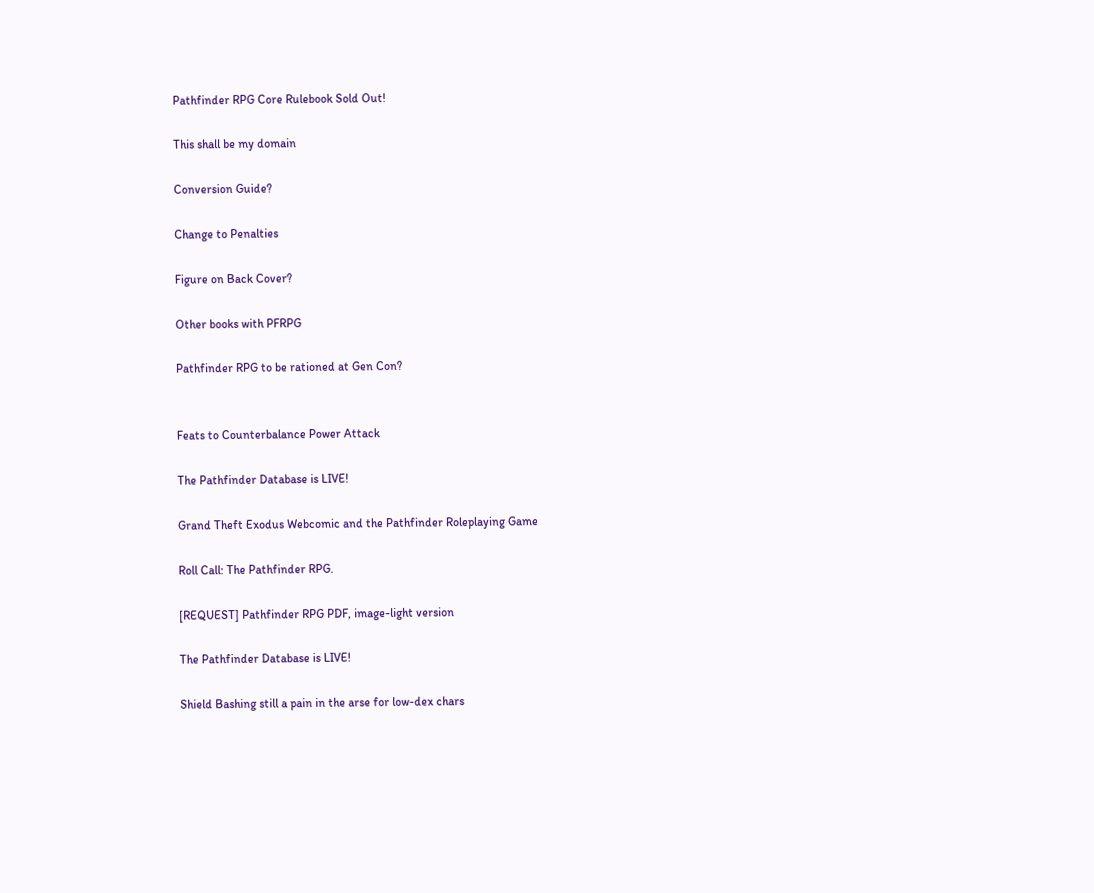Pathfinder RPG Core Rulebook Sold Out!

This shall be my domain

Conversion Guide?

Change to Penalties

Figure on Back Cover?

Other books with PFRPG

Pathfinder RPG to be rationed at Gen Con?


Feats to Counterbalance Power Attack

The Pathfinder Database is LIVE!

Grand Theft Exodus Webcomic and the Pathfinder Roleplaying Game

Roll Call: The Pathfinder RPG.

[REQUEST] Pathfinder RPG PDF, image-light version

The Pathfinder Database is LIVE!

Shield Bashing still a pain in the arse for low-dex chars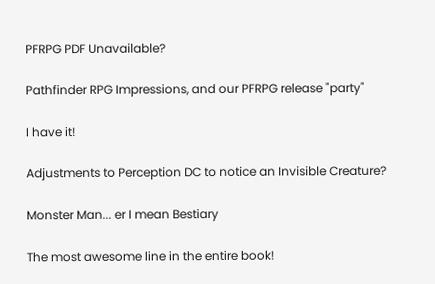PFRPG PDF Unavailable?

Pathfinder RPG Impressions, and our PFRPG release "party"

I have it!

Adjustments to Perception DC to notice an Invisible Creature?

Monster Man... er I mean Bestiary

The most awesome line in the entire book!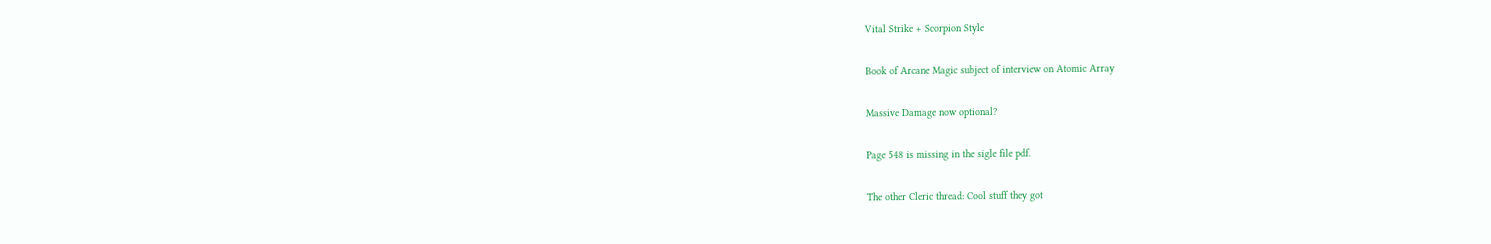Vital Strike + Scorpion Style

Book of Arcane Magic subject of interview on Atomic Array

Massive Damage now optional?

Page 548 is missing in the sigle file pdf.

The other Cleric thread: Cool stuff they got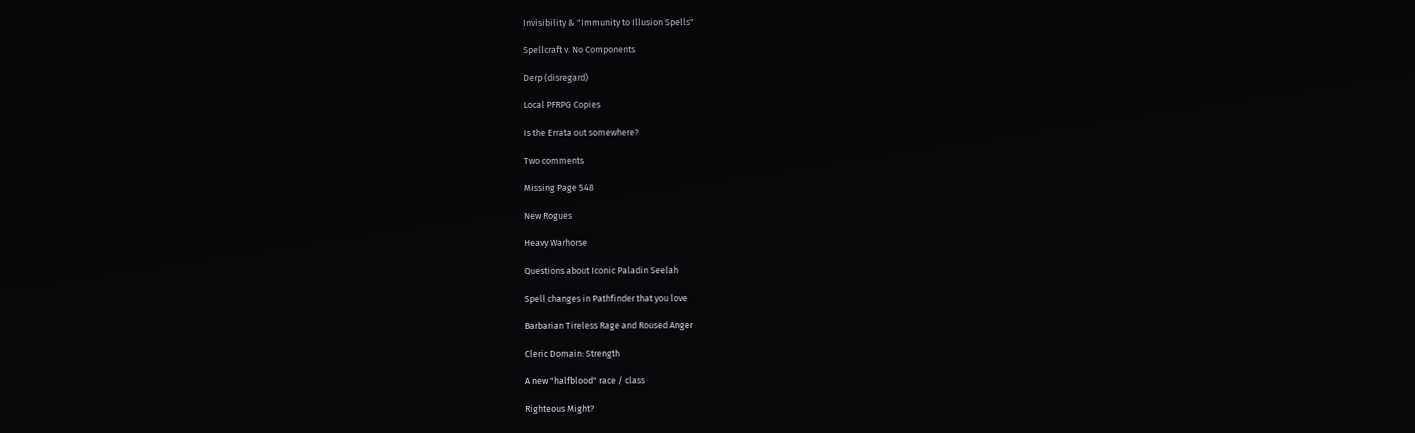Invisibility & "Immunity to Illusion Spells"

Spellcraft v. No Components

Derp (disregard)

Local PFRPG Copies

Is the Errata out somewhere?

Two comments

Missing Page 548

New Rogues

Heavy Warhorse

Questions about Iconic Paladin Seelah

Spell changes in Pathfinder that you love

Barbarian Tireless Rage and Roused Anger

Cleric Domain: Strength

A new "halfblood" race / class

Righteous Might?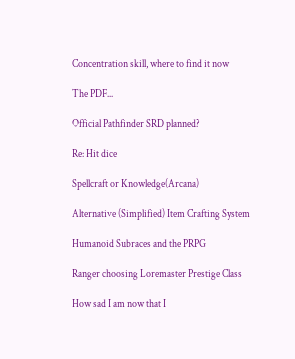Concentration skill, where to find it now

The PDF...

Official Pathfinder SRD planned?

Re: Hit dice

Spellcraft or Knowledge(Arcana)

Alternative (Simplified) Item Crafting System

Humanoid Subraces and the PRPG

Ranger choosing Loremaster Prestige Class

How sad I am now that I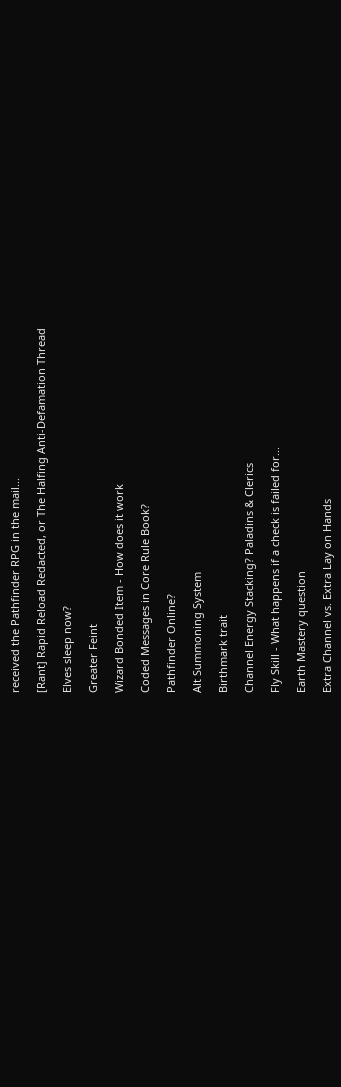received the Pathfinder RPG in the mail...

[Rant] Rapid Reload Redacted, or The Halfing Anti-Defamation Thread

Elves sleep now?

Greater Feint

Wizard Bonded Item - How does it work

Coded Messages in Core Rule Book?

Pathfinder Online?

Alt Summoning System

Birthmark trait

Channel Energy Stacking? Paladins & Clerics

Fly Skill - What happens if a check is failed for...

Earth Mastery question

Extra Channel vs. Extra Lay on Hands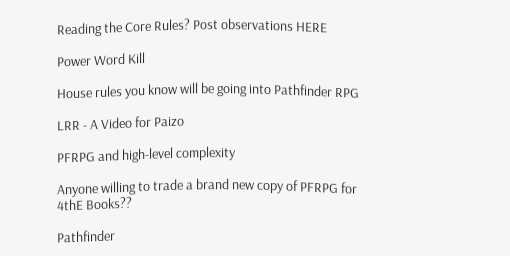Reading the Core Rules? Post observations HERE

Power Word Kill

House rules you know will be going into Pathfinder RPG

LRR - A Video for Paizo

PFRPG and high-level complexity

Anyone willing to trade a brand new copy of PFRPG for 4thE Books??

Pathfinder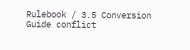Rulebook / 3.5 Conversion Guide conflict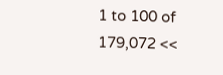1 to 100 of 179,072 <<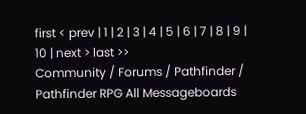first < prev | 1 | 2 | 3 | 4 | 5 | 6 | 7 | 8 | 9 | 10 | next > last >>
Community / Forums / Pathfinder / Pathfinder RPG All Messageboards